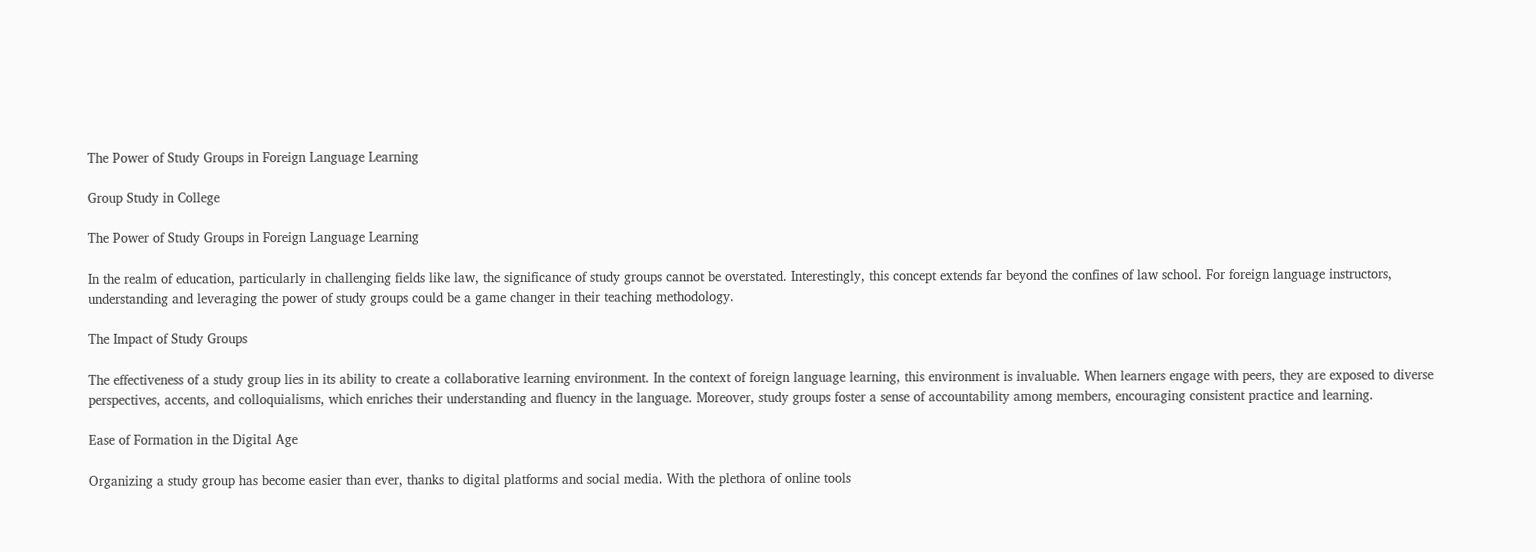The Power of Study Groups in Foreign Language Learning

Group Study in College

The Power of Study Groups in Foreign Language Learning

In the realm of education, particularly in challenging fields like law, the significance of study groups cannot be overstated. Interestingly, this concept extends far beyond the confines of law school. For foreign language instructors, understanding and leveraging the power of study groups could be a game changer in their teaching methodology.

The Impact of Study Groups

The effectiveness of a study group lies in its ability to create a collaborative learning environment. In the context of foreign language learning, this environment is invaluable. When learners engage with peers, they are exposed to diverse perspectives, accents, and colloquialisms, which enriches their understanding and fluency in the language. Moreover, study groups foster a sense of accountability among members, encouraging consistent practice and learning.

Ease of Formation in the Digital Age

Organizing a study group has become easier than ever, thanks to digital platforms and social media. With the plethora of online tools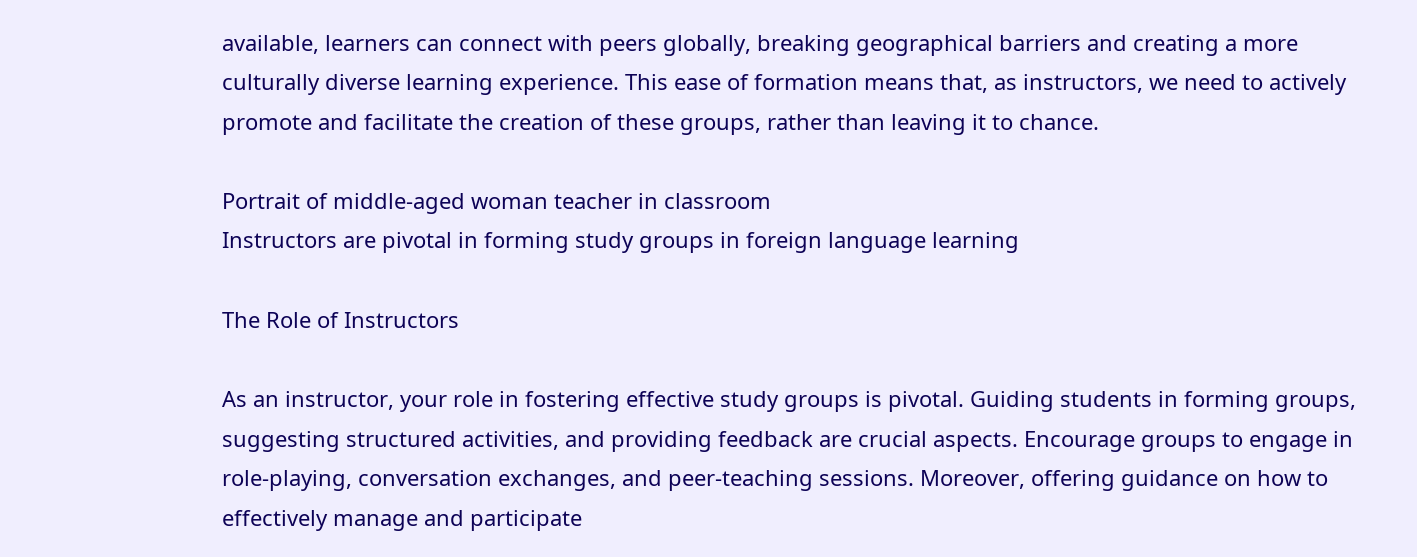available, learners can connect with peers globally, breaking geographical barriers and creating a more culturally diverse learning experience. This ease of formation means that, as instructors, we need to actively promote and facilitate the creation of these groups, rather than leaving it to chance.

Portrait of middle-aged woman teacher in classroom
Instructors are pivotal in forming study groups in foreign language learning

The Role of Instructors

As an instructor, your role in fostering effective study groups is pivotal. Guiding students in forming groups, suggesting structured activities, and providing feedback are crucial aspects. Encourage groups to engage in role-playing, conversation exchanges, and peer-teaching sessions. Moreover, offering guidance on how to effectively manage and participate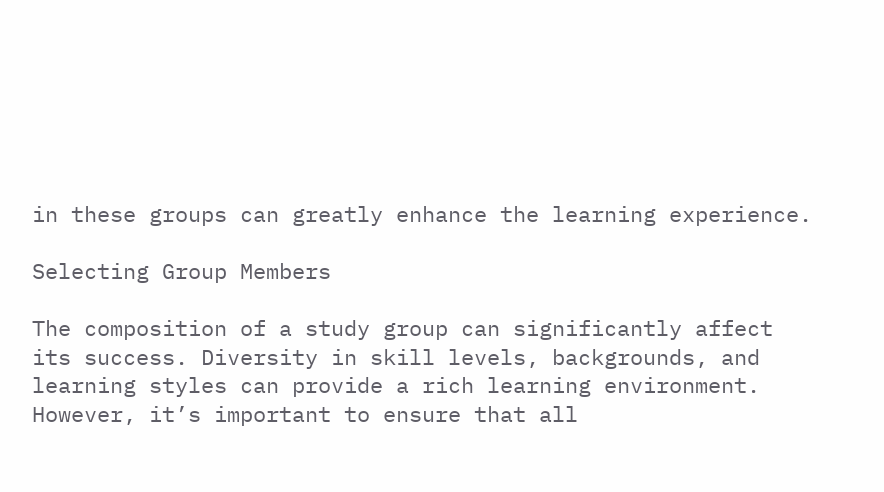in these groups can greatly enhance the learning experience.

Selecting Group Members

The composition of a study group can significantly affect its success. Diversity in skill levels, backgrounds, and learning styles can provide a rich learning environment. However, it’s important to ensure that all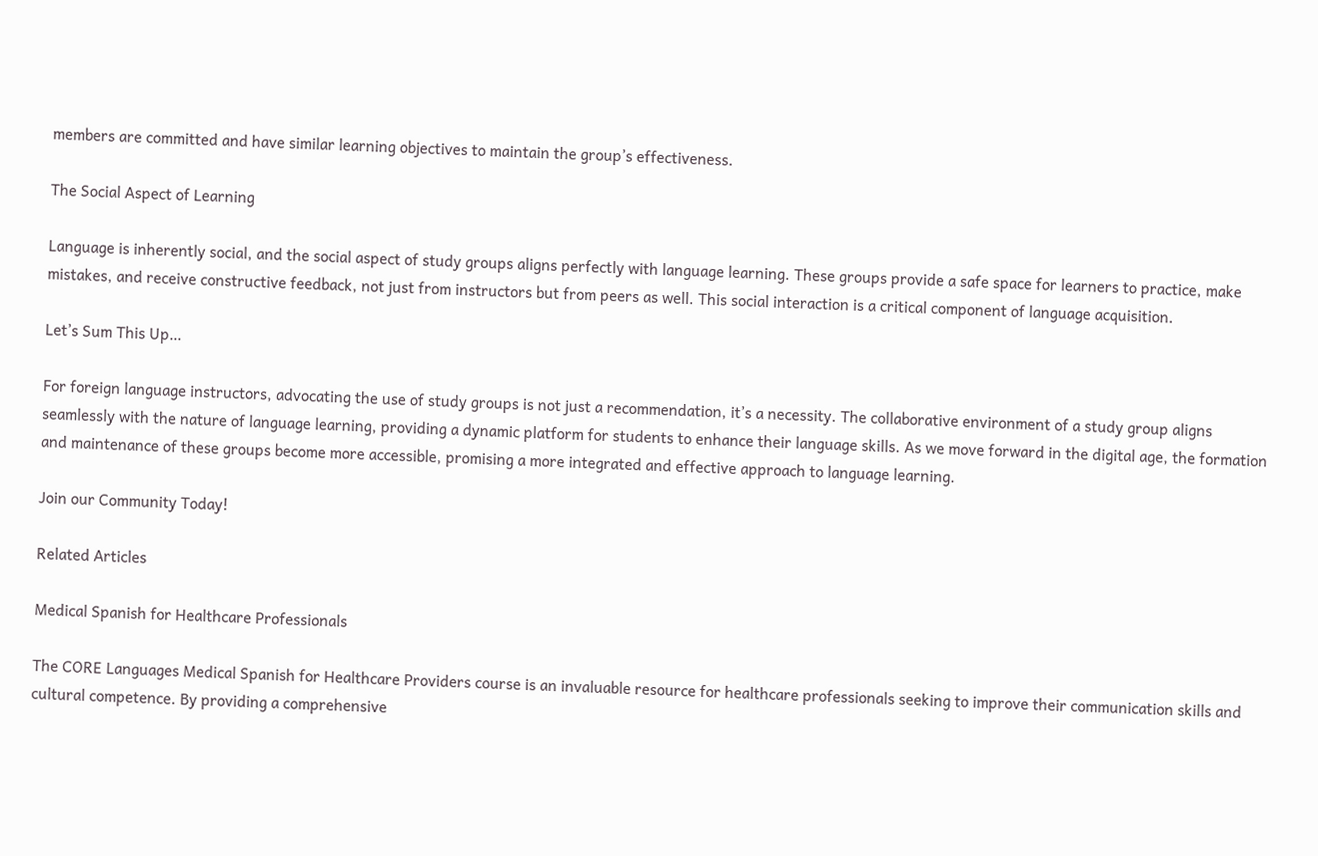members are committed and have similar learning objectives to maintain the group’s effectiveness.

The Social Aspect of Learning

Language is inherently social, and the social aspect of study groups aligns perfectly with language learning. These groups provide a safe space for learners to practice, make mistakes, and receive constructive feedback, not just from instructors but from peers as well. This social interaction is a critical component of language acquisition.

Let’s Sum This Up…

For foreign language instructors, advocating the use of study groups is not just a recommendation, it’s a necessity. The collaborative environment of a study group aligns seamlessly with the nature of language learning, providing a dynamic platform for students to enhance their language skills. As we move forward in the digital age, the formation and maintenance of these groups become more accessible, promising a more integrated and effective approach to language learning.

Join our Community Today!

Related Articles

Medical Spanish for Healthcare Professionals

The CORE Languages Medical Spanish for Healthcare Providers course is an invaluable resource for healthcare professionals seeking to improve their communication skills and cultural competence. By providing a comprehensive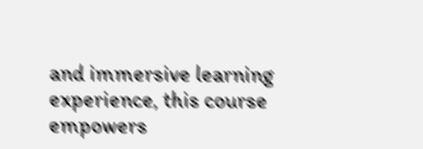and immersive learning experience, this course empowers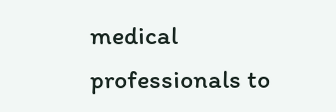medical professionals to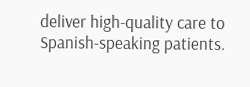deliver high-quality care to Spanish-speaking patients.